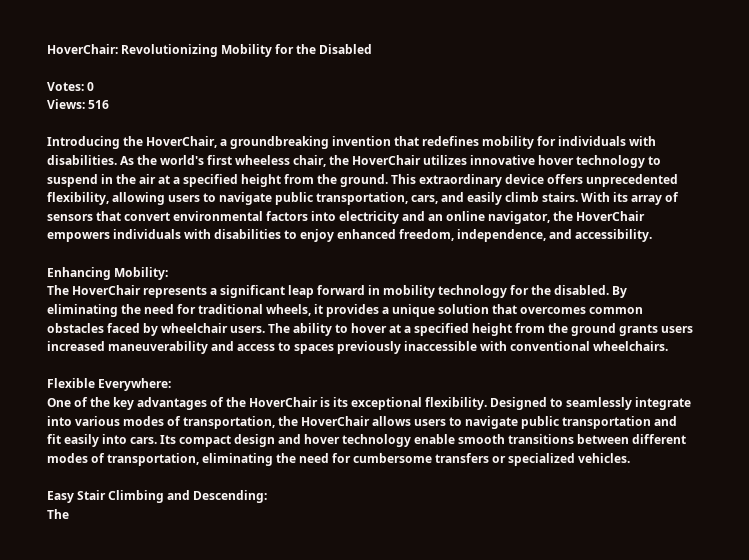HoverChair: Revolutionizing Mobility for the Disabled

Votes: 0
Views: 516

Introducing the HoverChair, a groundbreaking invention that redefines mobility for individuals with disabilities. As the world's first wheeless chair, the HoverChair utilizes innovative hover technology to suspend in the air at a specified height from the ground. This extraordinary device offers unprecedented flexibility, allowing users to navigate public transportation, cars, and easily climb stairs. With its array of sensors that convert environmental factors into electricity and an online navigator, the HoverChair empowers individuals with disabilities to enjoy enhanced freedom, independence, and accessibility.

Enhancing Mobility:
The HoverChair represents a significant leap forward in mobility technology for the disabled. By eliminating the need for traditional wheels, it provides a unique solution that overcomes common obstacles faced by wheelchair users. The ability to hover at a specified height from the ground grants users increased maneuverability and access to spaces previously inaccessible with conventional wheelchairs.

Flexible Everywhere:
One of the key advantages of the HoverChair is its exceptional flexibility. Designed to seamlessly integrate into various modes of transportation, the HoverChair allows users to navigate public transportation and fit easily into cars. Its compact design and hover technology enable smooth transitions between different modes of transportation, eliminating the need for cumbersome transfers or specialized vehicles.

Easy Stair Climbing and Descending:
The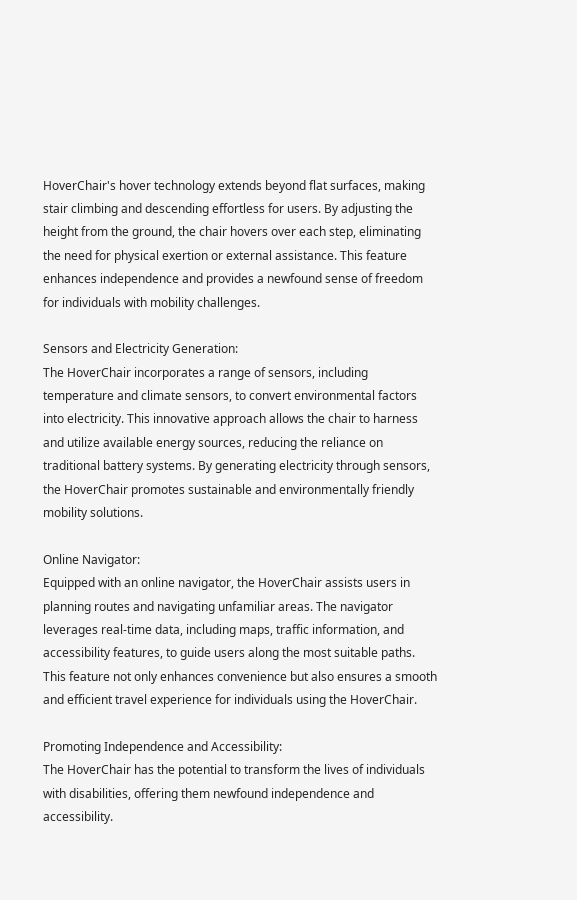HoverChair's hover technology extends beyond flat surfaces, making stair climbing and descending effortless for users. By adjusting the height from the ground, the chair hovers over each step, eliminating the need for physical exertion or external assistance. This feature enhances independence and provides a newfound sense of freedom for individuals with mobility challenges.

Sensors and Electricity Generation:
The HoverChair incorporates a range of sensors, including temperature and climate sensors, to convert environmental factors into electricity. This innovative approach allows the chair to harness and utilize available energy sources, reducing the reliance on traditional battery systems. By generating electricity through sensors, the HoverChair promotes sustainable and environmentally friendly mobility solutions.

Online Navigator:
Equipped with an online navigator, the HoverChair assists users in planning routes and navigating unfamiliar areas. The navigator leverages real-time data, including maps, traffic information, and accessibility features, to guide users along the most suitable paths. This feature not only enhances convenience but also ensures a smooth and efficient travel experience for individuals using the HoverChair.

Promoting Independence and Accessibility:
The HoverChair has the potential to transform the lives of individuals with disabilities, offering them newfound independence and accessibility.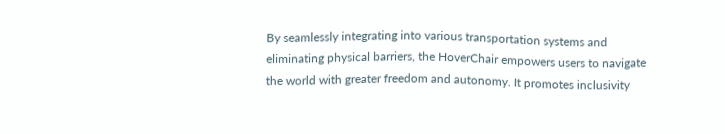By seamlessly integrating into various transportation systems and eliminating physical barriers, the HoverChair empowers users to navigate the world with greater freedom and autonomy. It promotes inclusivity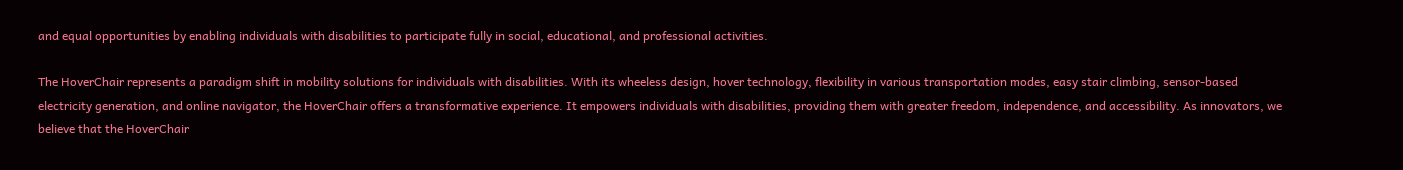and equal opportunities by enabling individuals with disabilities to participate fully in social, educational, and professional activities.

The HoverChair represents a paradigm shift in mobility solutions for individuals with disabilities. With its wheeless design, hover technology, flexibility in various transportation modes, easy stair climbing, sensor-based electricity generation, and online navigator, the HoverChair offers a transformative experience. It empowers individuals with disabilities, providing them with greater freedom, independence, and accessibility. As innovators, we believe that the HoverChair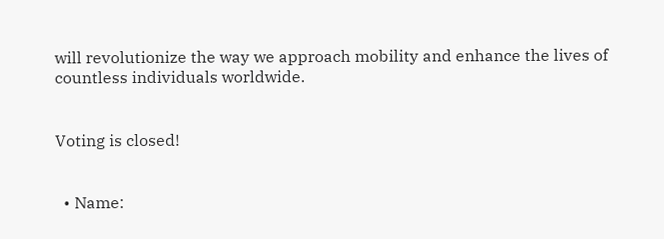will revolutionize the way we approach mobility and enhance the lives of countless individuals worldwide.


Voting is closed!


  • Name: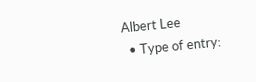Albert Lee
  • Type of entry: